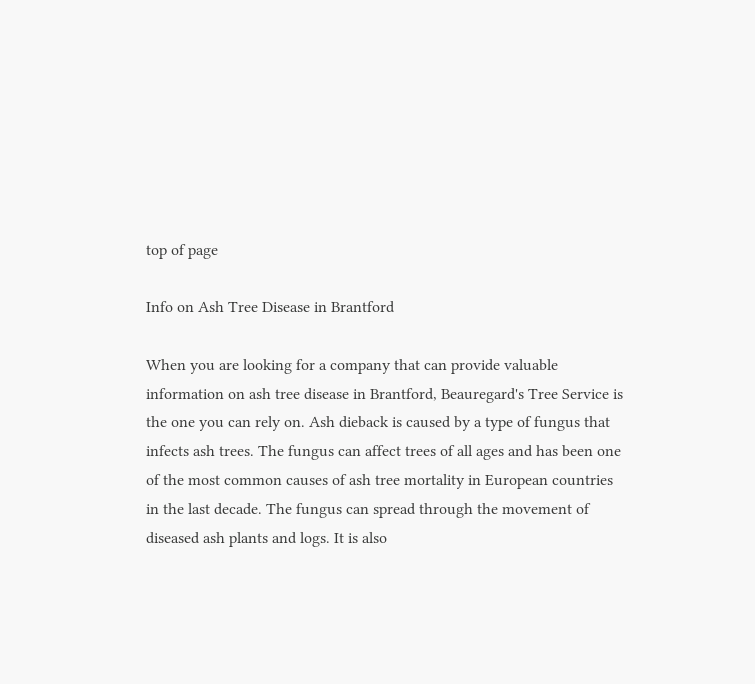top of page

Info on Ash Tree Disease in Brantford

When you are looking for a company that can provide valuable information on ash tree disease in Brantford, Beauregard's Tree Service is the one you can rely on. Ash dieback is caused by a type of fungus that infects ash trees. The fungus can affect trees of all ages and has been one of the most common causes of ash tree mortality in European countries in the last decade. The fungus can spread through the movement of diseased ash plants and logs. It is also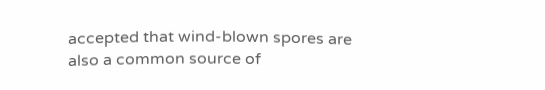accepted that wind-blown spores are also a common source of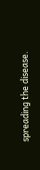spreading the disease.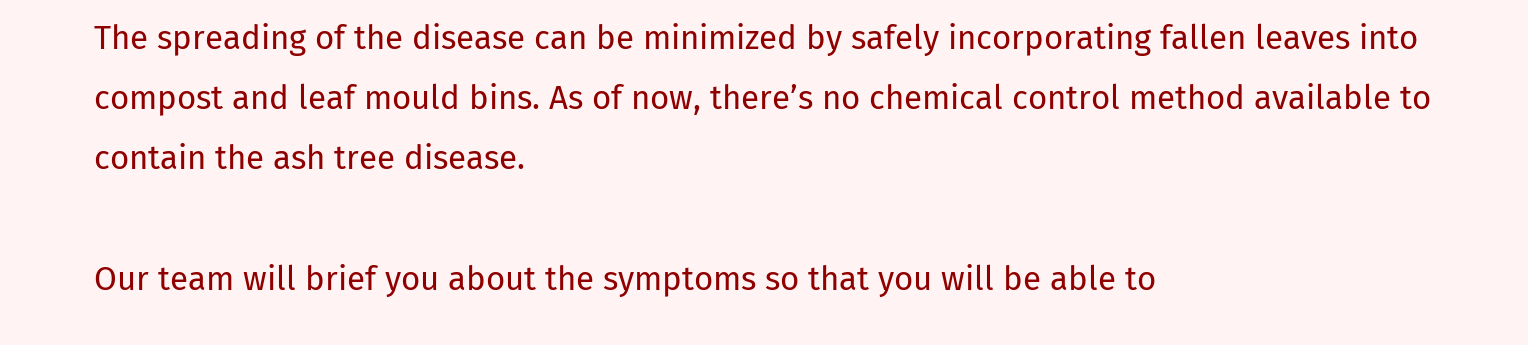The spreading of the disease can be minimized by safely incorporating fallen leaves into compost and leaf mould bins. As of now, there’s no chemical control method available to contain the ash tree disease.

Our team will brief you about the symptoms so that you will be able to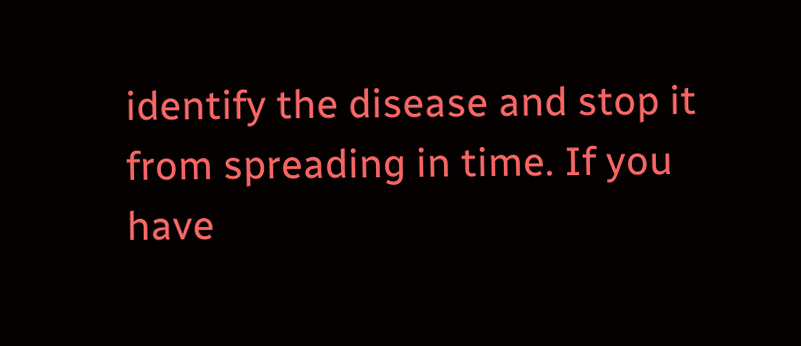identify the disease and stop it from spreading in time. If you have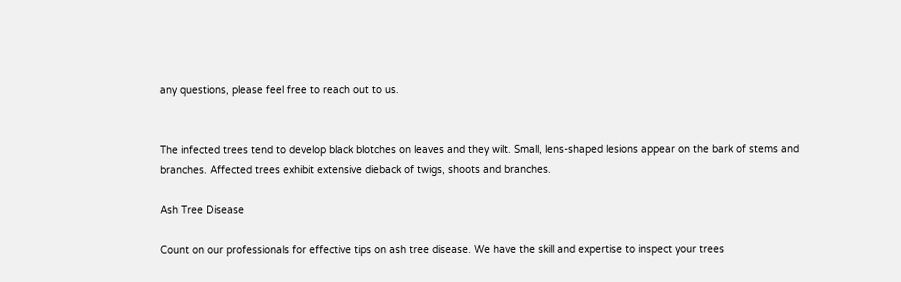any questions, please feel free to reach out to us.


The infected trees tend to develop black blotches on leaves and they wilt. Small, lens-shaped lesions appear on the bark of stems and branches. Affected trees exhibit extensive dieback of twigs, shoots and branches.

Ash Tree Disease

Count on our professionals for effective tips on ash tree disease. We have the skill and expertise to inspect your trees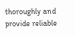thoroughly and provide reliable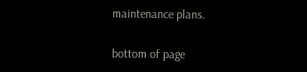maintenance plans.

bottom of page